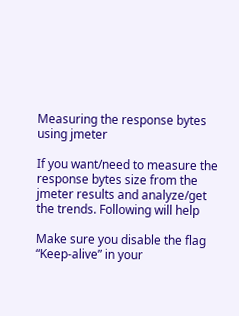Measuring the response bytes using jmeter

If you want/need to measure the response bytes size from the jmeter results and analyze/get the trends. Following will help

Make sure you disable the flag “Keep-alive” in your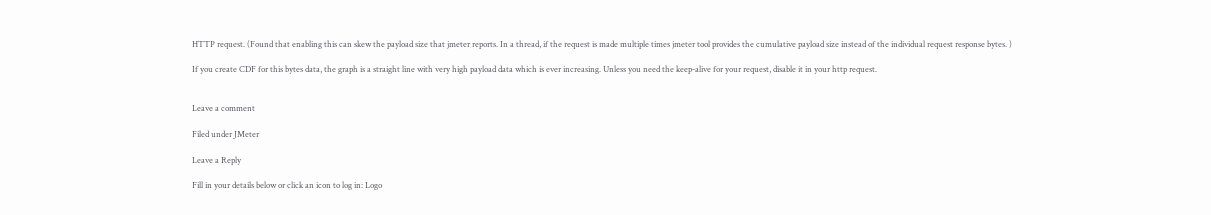HTTP request. (Found that enabling this can skew the payload size that jmeter reports. In a thread, if the request is made multiple times jmeter tool provides the cumulative payload size instead of the individual request response bytes. )

If you create CDF for this bytes data, the graph is a straight line with very high payload data which is ever increasing. Unless you need the keep-alive for your request, disable it in your http request.


Leave a comment

Filed under JMeter

Leave a Reply

Fill in your details below or click an icon to log in: Logo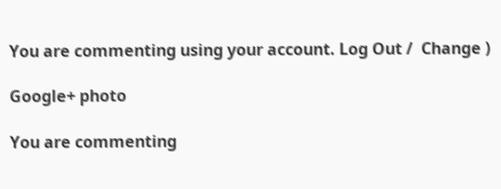You are commenting using your account. Log Out /  Change )

Google+ photo

You are commenting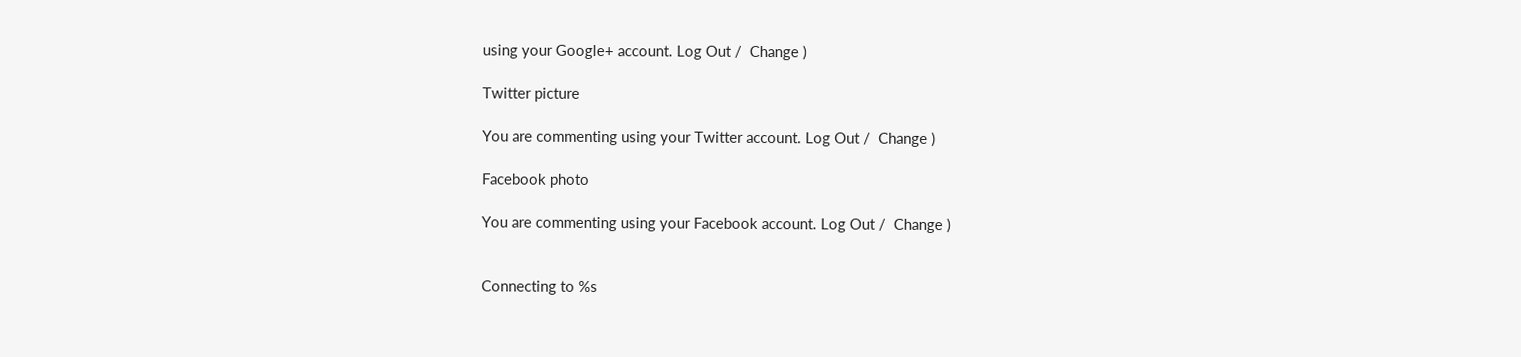using your Google+ account. Log Out /  Change )

Twitter picture

You are commenting using your Twitter account. Log Out /  Change )

Facebook photo

You are commenting using your Facebook account. Log Out /  Change )


Connecting to %s